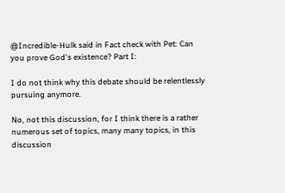@Incredible-Hulk said in Fact check with Pet: Can you prove God's existence? Part I:

I do not think why this debate should be relentlessly pursuing anymore.

No, not this discussion, for I think there is a rather numerous set of topics, many many topics, in this discussion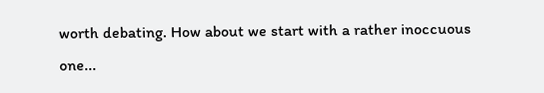worth debating. How about we start with a rather inoccuous one...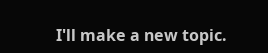I'll make a new topic.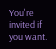You're invited if you want.